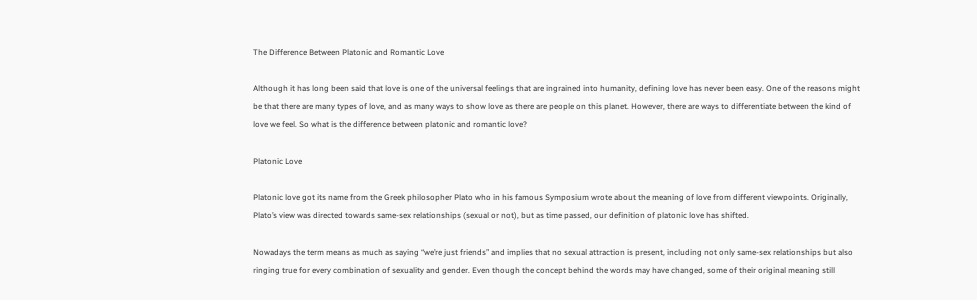The Difference Between Platonic and Romantic Love

Although it has long been said that love is one of the universal feelings that are ingrained into humanity, defining love has never been easy. One of the reasons might be that there are many types of love, and as many ways to show love as there are people on this planet. However, there are ways to differentiate between the kind of love we feel. So what is the difference between platonic and romantic love?

Platonic Love

Platonic love got its name from the Greek philosopher Plato who in his famous Symposium wrote about the meaning of love from different viewpoints. Originally, Plato’s view was directed towards same-sex relationships (sexual or not), but as time passed, our definition of platonic love has shifted.

Nowadays the term means as much as saying “we’re just friends” and implies that no sexual attraction is present, including not only same-sex relationships but also ringing true for every combination of sexuality and gender. Even though the concept behind the words may have changed, some of their original meaning still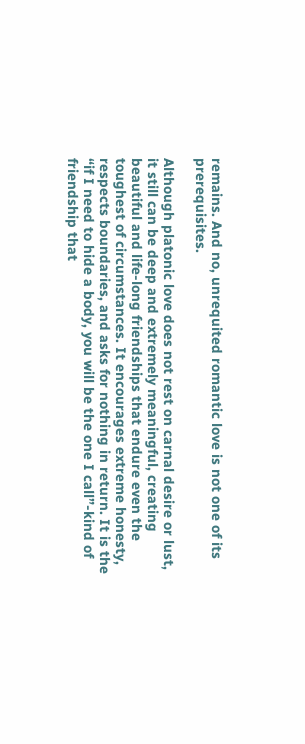remains. And no, unrequited romantic love is not one of its prerequisites.

Although platonic love does not rest on carnal desire or lust, it still can be deep and extremely meaningful, creating beautiful and life-long friendships that endure even the toughest of circumstances. It encourages extreme honesty, respects boundaries, and asks for nothing in return. It is the “if I need to hide a body, you will be the one I call”-kind of friendship that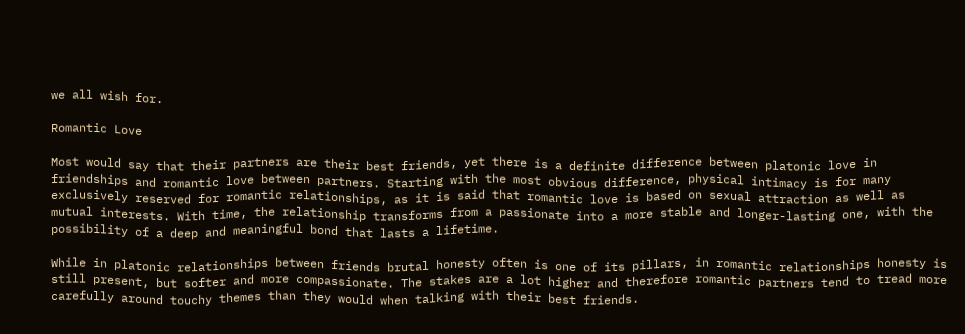we all wish for.

Romantic Love

Most would say that their partners are their best friends, yet there is a definite difference between platonic love in friendships and romantic love between partners. Starting with the most obvious difference, physical intimacy is for many exclusively reserved for romantic relationships, as it is said that romantic love is based on sexual attraction as well as mutual interests. With time, the relationship transforms from a passionate into a more stable and longer-lasting one, with the possibility of a deep and meaningful bond that lasts a lifetime.

While in platonic relationships between friends brutal honesty often is one of its pillars, in romantic relationships honesty is still present, but softer and more compassionate. The stakes are a lot higher and therefore romantic partners tend to tread more carefully around touchy themes than they would when talking with their best friends.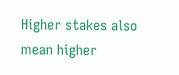Higher stakes also mean higher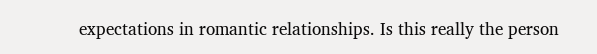expectations in romantic relationships. Is this really the person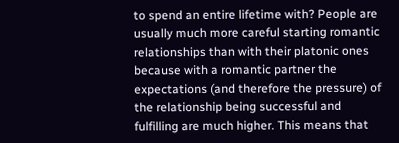to spend an entire lifetime with? People are usually much more careful starting romantic relationships than with their platonic ones because with a romantic partner the expectations (and therefore the pressure) of the relationship being successful and fulfilling are much higher. This means that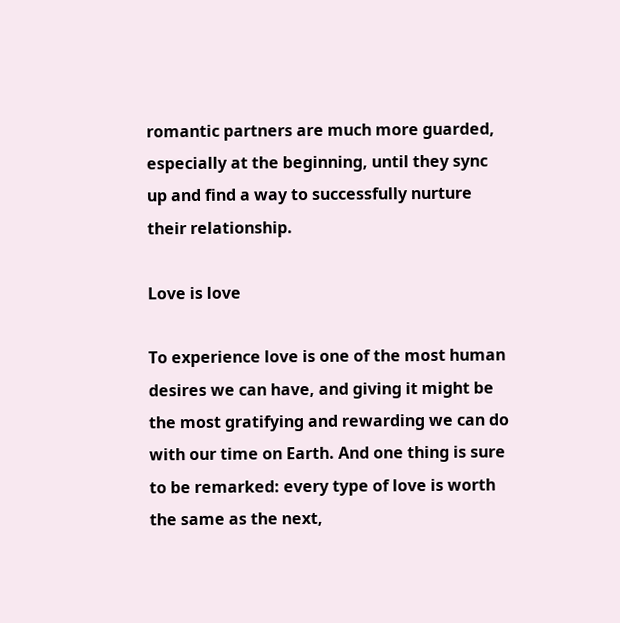romantic partners are much more guarded, especially at the beginning, until they sync up and find a way to successfully nurture their relationship.

Love is love

To experience love is one of the most human desires we can have, and giving it might be the most gratifying and rewarding we can do with our time on Earth. And one thing is sure to be remarked: every type of love is worth the same as the next,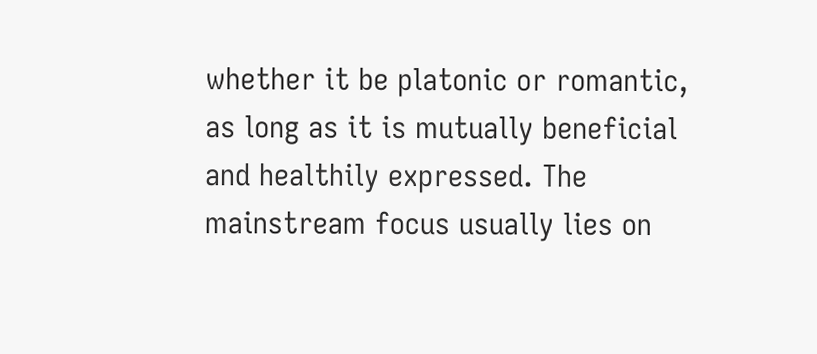whether it be platonic or romantic, as long as it is mutually beneficial and healthily expressed. The mainstream focus usually lies on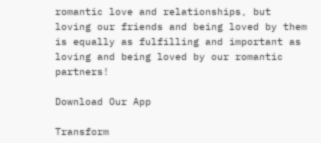romantic love and relationships, but loving our friends and being loved by them is equally as fulfilling and important as loving and being loved by our romantic partners!

Download Our App

Transform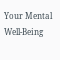Your Mental Well-Being